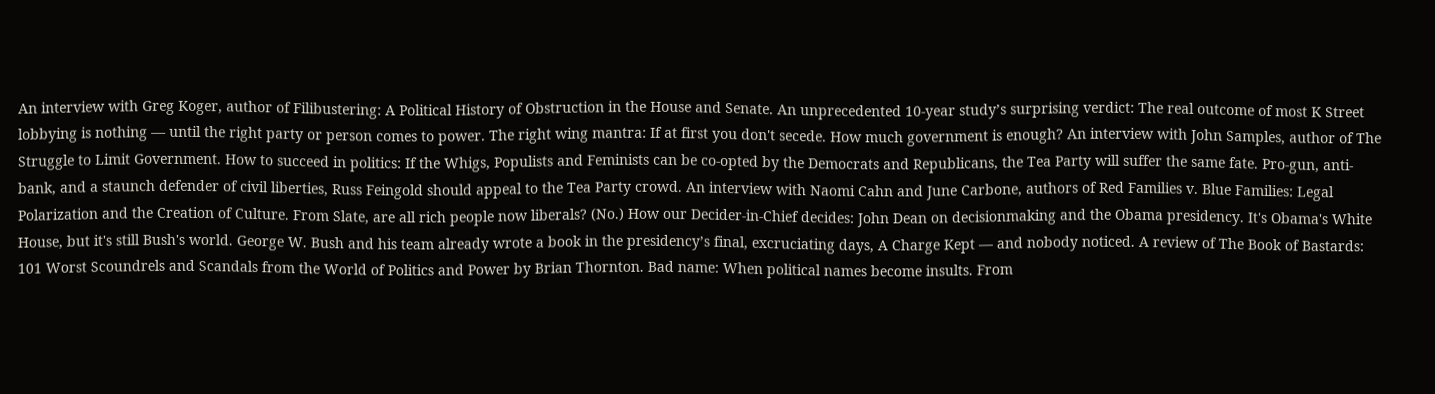An interview with Greg Koger, author of Filibustering: A Political History of Obstruction in the House and Senate. An unprecedented 10-year study’s surprising verdict: The real outcome of most K Street lobbying is nothing — until the right party or person comes to power. The right wing mantra: If at first you don't secede. How much government is enough? An interview with John Samples, author of The Struggle to Limit Government. How to succeed in politics: If the Whigs, Populists and Feminists can be co-opted by the Democrats and Republicans, the Tea Party will suffer the same fate. Pro-gun, anti-bank, and a staunch defender of civil liberties, Russ Feingold should appeal to the Tea Party crowd. An interview with Naomi Cahn and June Carbone, authors of Red Families v. Blue Families: Legal Polarization and the Creation of Culture. From Slate, are all rich people now liberals? (No.) How our Decider-in-Chief decides: John Dean on decisionmaking and the Obama presidency. It's Obama's White House, but it's still Bush's world. George W. Bush and his team already wrote a book in the presidency’s final, excruciating days, A Charge Kept — and nobody noticed. A review of The Book of Bastards: 101 Worst Scoundrels and Scandals from the World of Politics and Power by Brian Thornton. Bad name: When political names become insults. From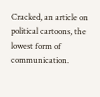Cracked, an article on political cartoons, the lowest form of communication.